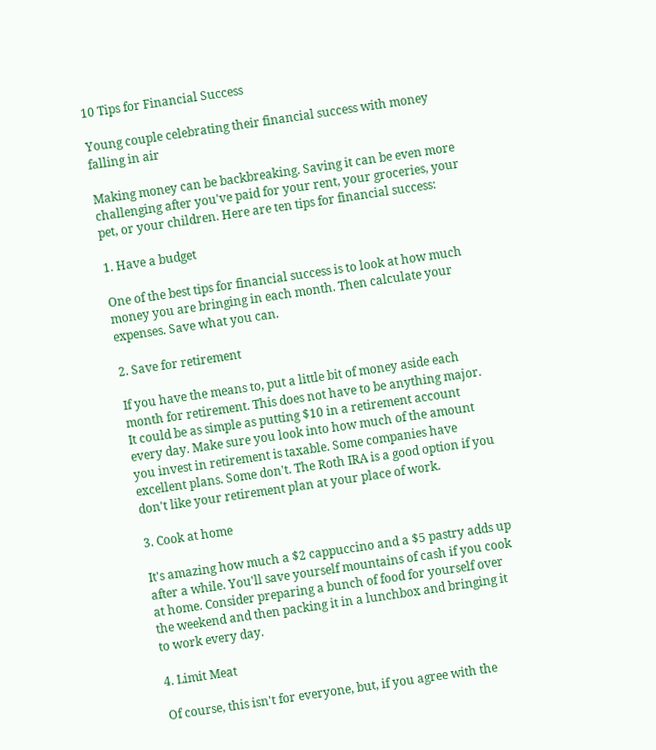10 Tips for Financial Success

Young couple celebrating their financial success with money falling in air

Making money can be backbreaking. Saving it can be even more challenging after you've paid for your rent, your groceries, your pet, or your children. Here are ten tips for financial success:

1. Have a budget

One of the best tips for financial success is to look at how much money you are bringing in each month. Then calculate your expenses. Save what you can.

2. Save for retirement

If you have the means to, put a little bit of money aside each month for retirement. This does not have to be anything major. It could be as simple as putting $10 in a retirement account every day. Make sure you look into how much of the amount you invest in retirement is taxable. Some companies have excellent plans. Some don't. The Roth IRA is a good option if you don't like your retirement plan at your place of work.

3. Cook at home

It's amazing how much a $2 cappuccino and a $5 pastry adds up after a while. You'll save yourself mountains of cash if you cook at home. Consider preparing a bunch of food for yourself over the weekend and then packing it in a lunchbox and bringing it to work every day.

4. Limit Meat

Of course, this isn't for everyone, but, if you agree with the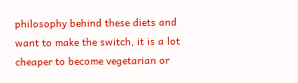philosophy behind these diets and want to make the switch, it is a lot cheaper to become vegetarian or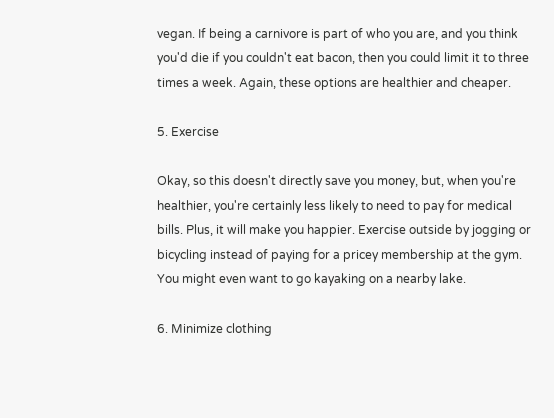vegan. If being a carnivore is part of who you are, and you think you'd die if you couldn't eat bacon, then you could limit it to three times a week. Again, these options are healthier and cheaper.

5. Exercise

Okay, so this doesn't directly save you money, but, when you're healthier, you're certainly less likely to need to pay for medical bills. Plus, it will make you happier. Exercise outside by jogging or bicycling instead of paying for a pricey membership at the gym. You might even want to go kayaking on a nearby lake.

6. Minimize clothing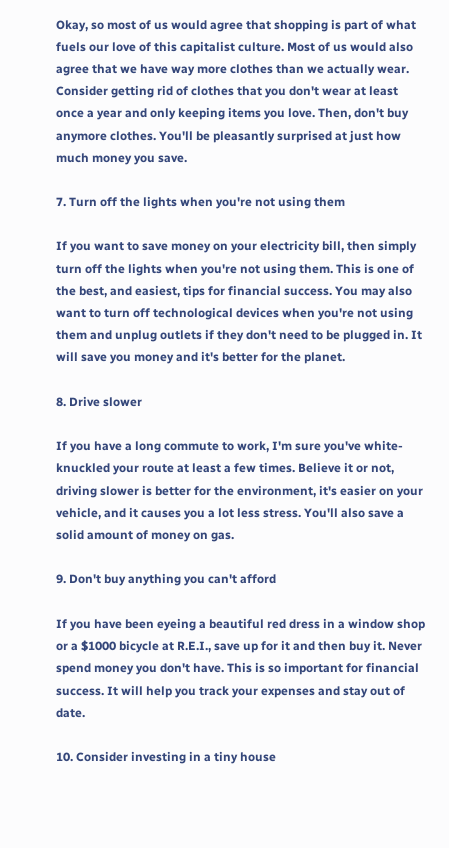Okay, so most of us would agree that shopping is part of what fuels our love of this capitalist culture. Most of us would also agree that we have way more clothes than we actually wear. Consider getting rid of clothes that you don't wear at least once a year and only keeping items you love. Then, don't buy anymore clothes. You'll be pleasantly surprised at just how much money you save.

7. Turn off the lights when you're not using them

If you want to save money on your electricity bill, then simply turn off the lights when you're not using them. This is one of the best, and easiest, tips for financial success. You may also want to turn off technological devices when you're not using them and unplug outlets if they don't need to be plugged in. It will save you money and it's better for the planet.

8. Drive slower

If you have a long commute to work, I'm sure you've white-knuckled your route at least a few times. Believe it or not, driving slower is better for the environment, it's easier on your vehicle, and it causes you a lot less stress. You'll also save a solid amount of money on gas.

9. Don't buy anything you can't afford

If you have been eyeing a beautiful red dress in a window shop or a $1000 bicycle at R.E.I., save up for it and then buy it. Never spend money you don't have. This is so important for financial success. It will help you track your expenses and stay out of date.

10. Consider investing in a tiny house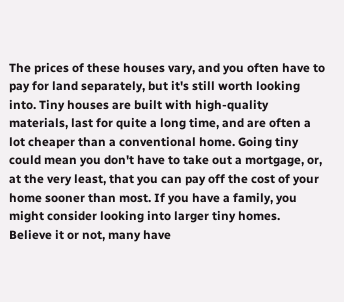The prices of these houses vary, and you often have to pay for land separately, but it's still worth looking into. Tiny houses are built with high-quality materials, last for quite a long time, and are often a lot cheaper than a conventional home. Going tiny could mean you don't have to take out a mortgage, or, at the very least, that you can pay off the cost of your home sooner than most. If you have a family, you might consider looking into larger tiny homes. Believe it or not, many have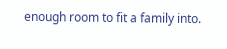enough room to fit a family into.